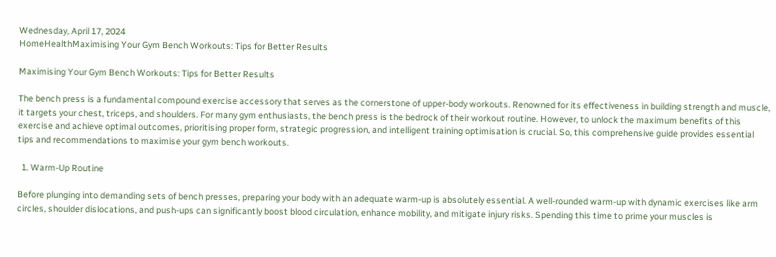Wednesday, April 17, 2024
HomeHealthMaximising Your Gym Bench Workouts: Tips for Better Results

Maximising Your Gym Bench Workouts: Tips for Better Results

The bench press is a fundamental compound exercise accessory that serves as the cornerstone of upper-body workouts. Renowned for its effectiveness in building strength and muscle, it targets your chest, triceps, and shoulders. For many gym enthusiasts, the bench press is the bedrock of their workout routine. However, to unlock the maximum benefits of this exercise and achieve optimal outcomes, prioritising proper form, strategic progression, and intelligent training optimisation is crucial. So, this comprehensive guide provides essential tips and recommendations to maximise your gym bench workouts.

  1. Warm-Up Routine

Before plunging into demanding sets of bench presses, preparing your body with an adequate warm-up is absolutely essential. A well-rounded warm-up with dynamic exercises like arm circles, shoulder dislocations, and push-ups can significantly boost blood circulation, enhance mobility, and mitigate injury risks. Spending this time to prime your muscles is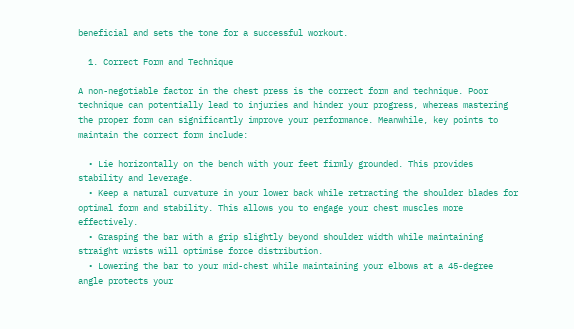beneficial and sets the tone for a successful workout.

  1. Correct Form and Technique

A non-negotiable factor in the chest press is the correct form and technique. Poor technique can potentially lead to injuries and hinder your progress, whereas mastering the proper form can significantly improve your performance. Meanwhile, key points to maintain the correct form include:

  • Lie horizontally on the bench with your feet firmly grounded. This provides stability and leverage.
  • Keep a natural curvature in your lower back while retracting the shoulder blades for optimal form and stability. This allows you to engage your chest muscles more effectively.
  • Grasping the bar with a grip slightly beyond shoulder width while maintaining straight wrists will optimise force distribution.
  • Lowering the bar to your mid-chest while maintaining your elbows at a 45-degree angle protects your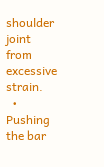shoulder joint from excessive strain.
  • Pushing the bar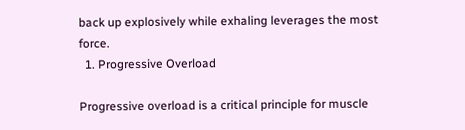back up explosively while exhaling leverages the most force.
  1. Progressive Overload

Progressive overload is a critical principle for muscle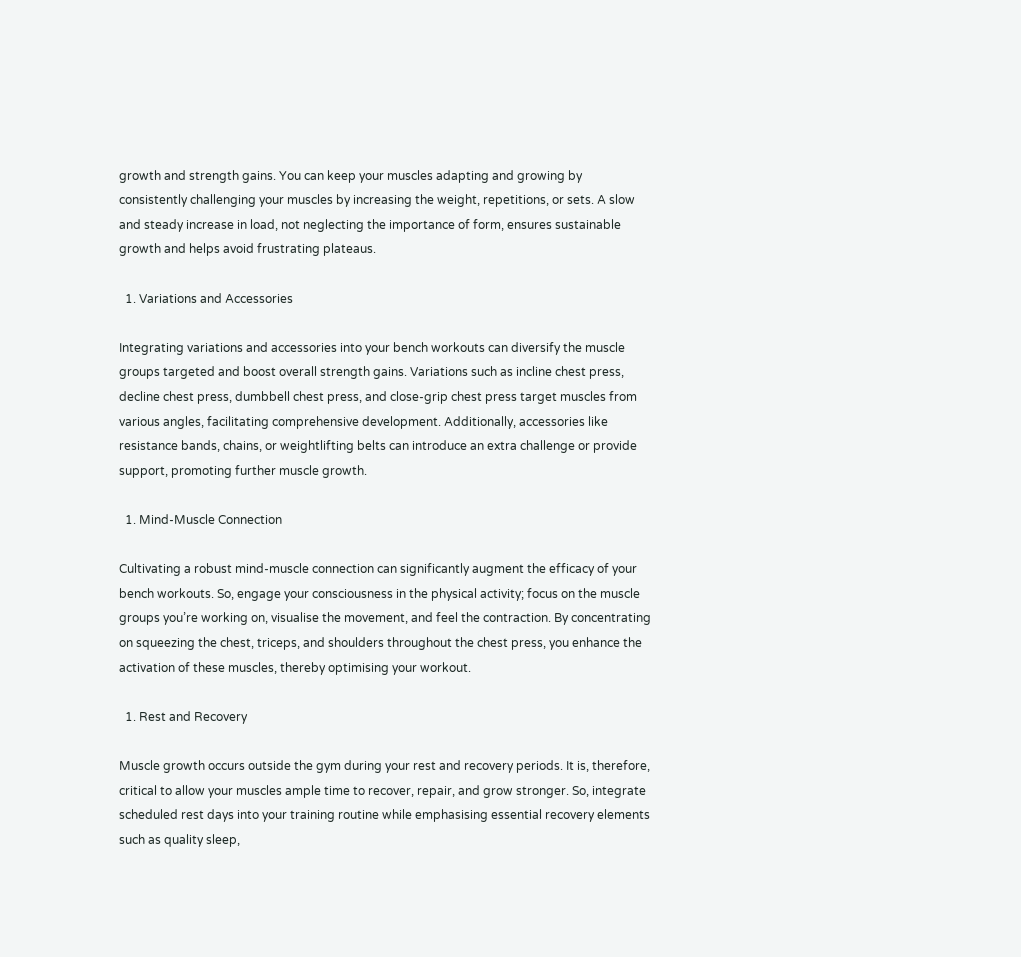growth and strength gains. You can keep your muscles adapting and growing by consistently challenging your muscles by increasing the weight, repetitions, or sets. A slow and steady increase in load, not neglecting the importance of form, ensures sustainable growth and helps avoid frustrating plateaus.

  1. Variations and Accessories

Integrating variations and accessories into your bench workouts can diversify the muscle groups targeted and boost overall strength gains. Variations such as incline chest press, decline chest press, dumbbell chest press, and close-grip chest press target muscles from various angles, facilitating comprehensive development. Additionally, accessories like resistance bands, chains, or weightlifting belts can introduce an extra challenge or provide support, promoting further muscle growth.

  1. Mind-Muscle Connection

Cultivating a robust mind-muscle connection can significantly augment the efficacy of your bench workouts. So, engage your consciousness in the physical activity; focus on the muscle groups you’re working on, visualise the movement, and feel the contraction. By concentrating on squeezing the chest, triceps, and shoulders throughout the chest press, you enhance the activation of these muscles, thereby optimising your workout.

  1. Rest and Recovery

Muscle growth occurs outside the gym during your rest and recovery periods. It is, therefore, critical to allow your muscles ample time to recover, repair, and grow stronger. So, integrate scheduled rest days into your training routine while emphasising essential recovery elements such as quality sleep,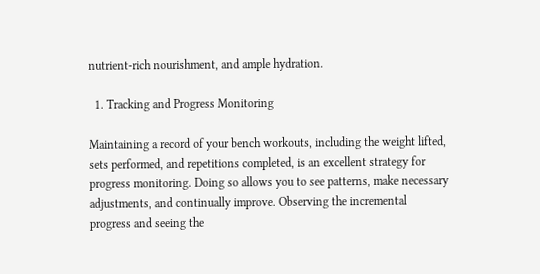nutrient-rich nourishment, and ample hydration.

  1. Tracking and Progress Monitoring

Maintaining a record of your bench workouts, including the weight lifted, sets performed, and repetitions completed, is an excellent strategy for progress monitoring. Doing so allows you to see patterns, make necessary adjustments, and continually improve. Observing the incremental progress and seeing the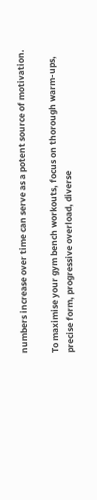numbers increase over time can serve as a potent source of motivation.

To maximise your gym bench workouts, focus on thorough warm-ups, precise form, progressive overload, diverse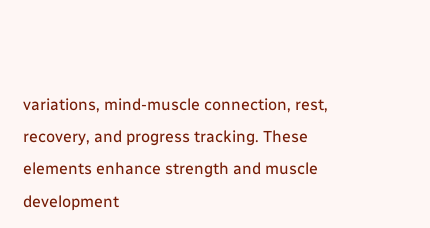variations, mind-muscle connection, rest, recovery, and progress tracking. These elements enhance strength and muscle development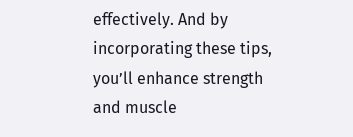effectively. And by incorporating these tips, you’ll enhance strength and muscle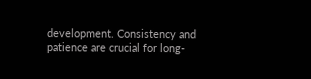development. Consistency and patience are crucial for long-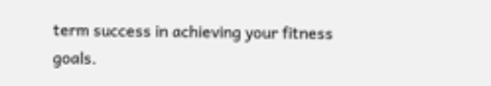term success in achieving your fitness goals.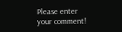Please enter your comment!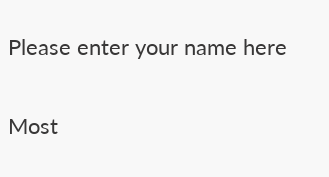Please enter your name here

Most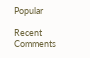Popular

Recent Comments